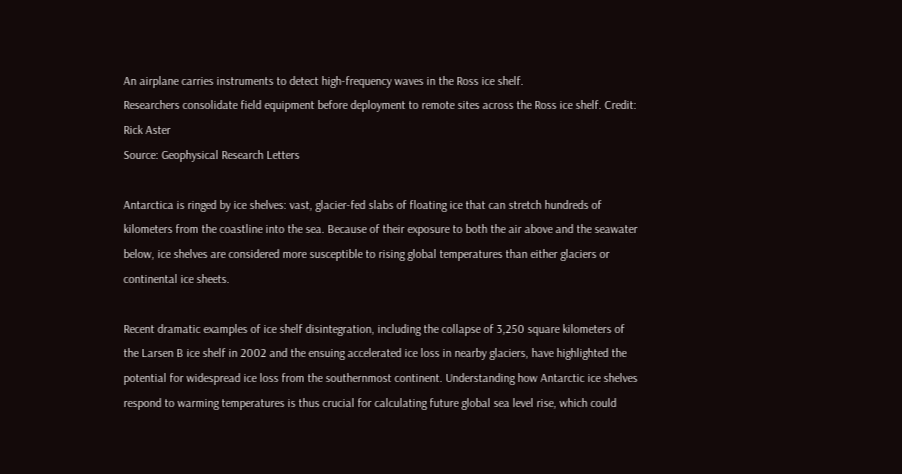An airplane carries instruments to detect high-frequency waves in the Ross ice shelf.
Researchers consolidate field equipment before deployment to remote sites across the Ross ice shelf. Credit: Rick Aster
Source: Geophysical Research Letters

Antarctica is ringed by ice shelves: vast, glacier-fed slabs of floating ice that can stretch hundreds of kilometers from the coastline into the sea. Because of their exposure to both the air above and the seawater below, ice shelves are considered more susceptible to rising global temperatures than either glaciers or continental ice sheets.

Recent dramatic examples of ice shelf disintegration, including the collapse of 3,250 square kilometers of the Larsen B ice shelf in 2002 and the ensuing accelerated ice loss in nearby glaciers, have highlighted the potential for widespread ice loss from the southernmost continent. Understanding how Antarctic ice shelves respond to warming temperatures is thus crucial for calculating future global sea level rise, which could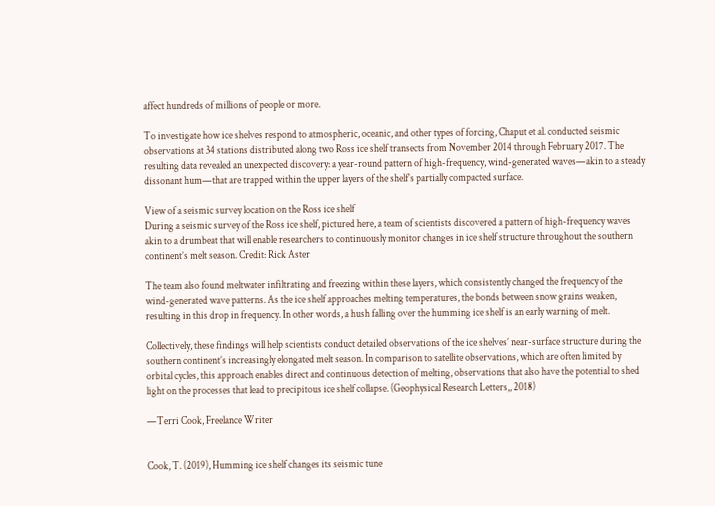affect hundreds of millions of people or more.

To investigate how ice shelves respond to atmospheric, oceanic, and other types of forcing, Chaput et al. conducted seismic observations at 34 stations distributed along two Ross ice shelf transects from November 2014 through February 2017. The resulting data revealed an unexpected discovery: a year-round pattern of high-frequency, wind-generated waves—akin to a steady dissonant hum—that are trapped within the upper layers of the shelf’s partially compacted surface.

View of a seismic survey location on the Ross ice shelf
During a seismic survey of the Ross ice shelf, pictured here, a team of scientists discovered a pattern of high-frequency waves akin to a drumbeat that will enable researchers to continuously monitor changes in ice shelf structure throughout the southern continent’s melt season. Credit: Rick Aster

The team also found meltwater infiltrating and freezing within these layers, which consistently changed the frequency of the wind-generated wave patterns. As the ice shelf approaches melting temperatures, the bonds between snow grains weaken, resulting in this drop in frequency. In other words, a hush falling over the humming ice shelf is an early warning of melt.

Collectively, these findings will help scientists conduct detailed observations of the ice shelves’ near-surface structure during the southern continent’s increasingly elongated melt season. In comparison to satellite observations, which are often limited by orbital cycles, this approach enables direct and continuous detection of melting, observations that also have the potential to shed light on the processes that lead to precipitous ice shelf collapse. (Geophysical Research Letters,, 2018)

—Terri Cook, Freelance Writer


Cook, T. (2019), Humming ice shelf changes its seismic tune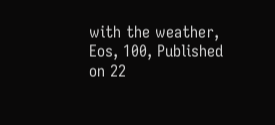with the weather, Eos, 100, Published on 22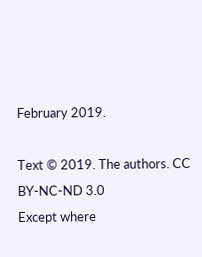February 2019.

Text © 2019. The authors. CC BY-NC-ND 3.0
Except where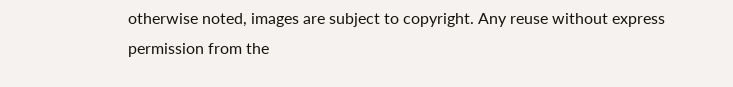otherwise noted, images are subject to copyright. Any reuse without express permission from the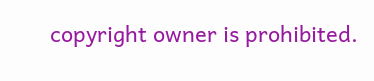copyright owner is prohibited.